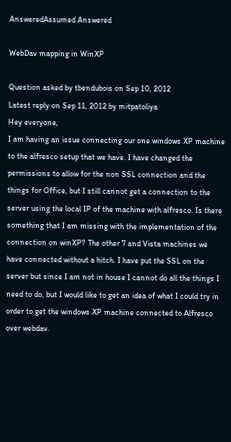AnsweredAssumed Answered

WebDav mapping in WinXP

Question asked by tbendubois on Sep 10, 2012
Latest reply on Sep 11, 2012 by mitpatoliya
Hey everyone,
I am having an issue connecting our one windows XP machine to the alfresco setup that we have. I have changed the permissions to allow for the non SSL connection and the things for Office, but I still cannot get a connection to the server using the local IP of the machine with alfresco. Is there something that I am missing with the implementation of the connection on winXP? The other 7 and Vista machines we have connected without a hitch. I have put the SSL on the server but since I am not in house I cannot do all the things I need to do, but I would like to get an idea of what I could try in order to get the windows XP machine connected to Alfresco over webdav.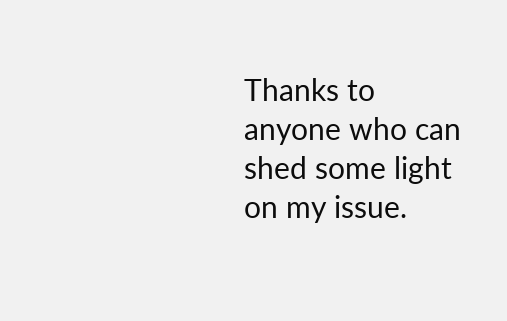Thanks to anyone who can shed some light on my issue.